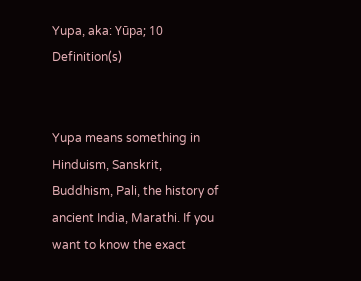Yupa, aka: Yūpa; 10 Definition(s)


Yupa means something in Hinduism, Sanskrit, Buddhism, Pali, the history of ancient India, Marathi. If you want to know the exact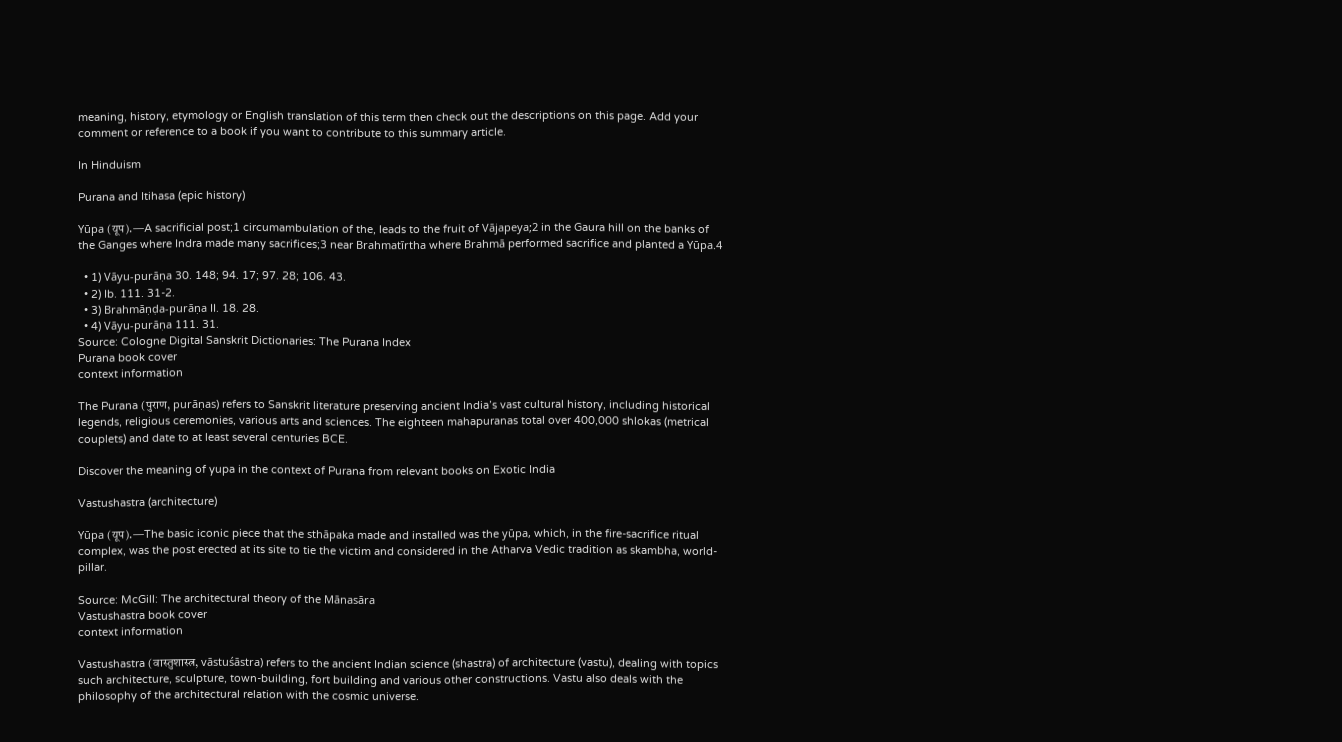meaning, history, etymology or English translation of this term then check out the descriptions on this page. Add your comment or reference to a book if you want to contribute to this summary article.

In Hinduism

Purana and Itihasa (epic history)

Yūpa (यूप).—A sacrificial post;1 circumambulation of the, leads to the fruit of Vājapeya;2 in the Gaura hill on the banks of the Ganges where Indra made many sacrifices;3 near Brahmatīrtha where Brahmā performed sacrifice and planted a Yūpa.4

  • 1) Vāyu-purāṇa 30. 148; 94. 17; 97. 28; 106. 43.
  • 2) Ib. 111. 31-2.
  • 3) Brahmāṇḍa-purāṇa II. 18. 28.
  • 4) Vāyu-purāṇa 111. 31.
Source: Cologne Digital Sanskrit Dictionaries: The Purana Index
Purana book cover
context information

The Purana (पुराण, purāṇas) refers to Sanskrit literature preserving ancient India’s vast cultural history, including historical legends, religious ceremonies, various arts and sciences. The eighteen mahapuranas total over 400,000 shlokas (metrical couplets) and date to at least several centuries BCE.

Discover the meaning of yupa in the context of Purana from relevant books on Exotic India

Vastushastra (architecture)

Yūpa (यूप).—The basic iconic piece that the sthāpaka made and installed was the yūpa, which, in the fire-sacrifice ritual complex, was the post erected at its site to tie the victim and considered in the Atharva Vedic tradition as skambha, world-pillar.

Source: McGill: The architectural theory of the Mānasāra
Vastushastra book cover
context information

Vastushastra (वास्तुशास्त्र, vāstuśāstra) refers to the ancient Indian science (shastra) of architecture (vastu), dealing with topics such architecture, sculpture, town-building, fort building and various other constructions. Vastu also deals with the philosophy of the architectural relation with the cosmic universe.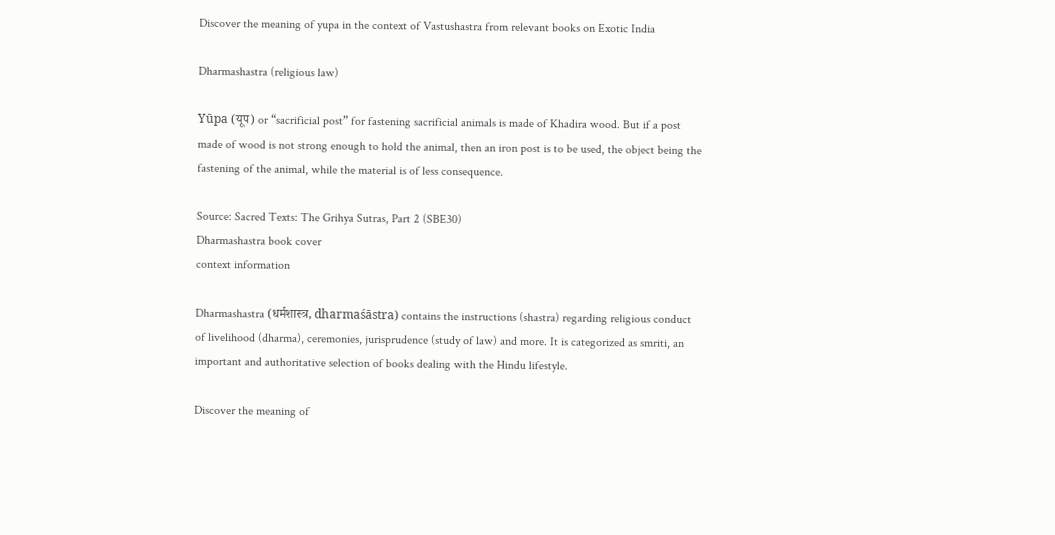Discover the meaning of yupa in the context of Vastushastra from relevant books on Exotic India

Dharmashastra (religious law)

Yūpa (यूप) or “sacrificial post” for fastening sacrificial animals is made of Khadira wood. But if a post made of wood is not strong enough to hold the animal, then an iron post is to be used, the object being the fastening of the animal, while the material is of less consequence.

Source: Sacred Texts: The Grihya Sutras, Part 2 (SBE30)
Dharmashastra book cover
context information

Dharmashastra (धर्मशास्त्र, dharmaśāstra) contains the instructions (shastra) regarding religious conduct of livelihood (dharma), ceremonies, jurisprudence (study of law) and more. It is categorized as smriti, an important and authoritative selection of books dealing with the Hindu lifestyle.

Discover the meaning of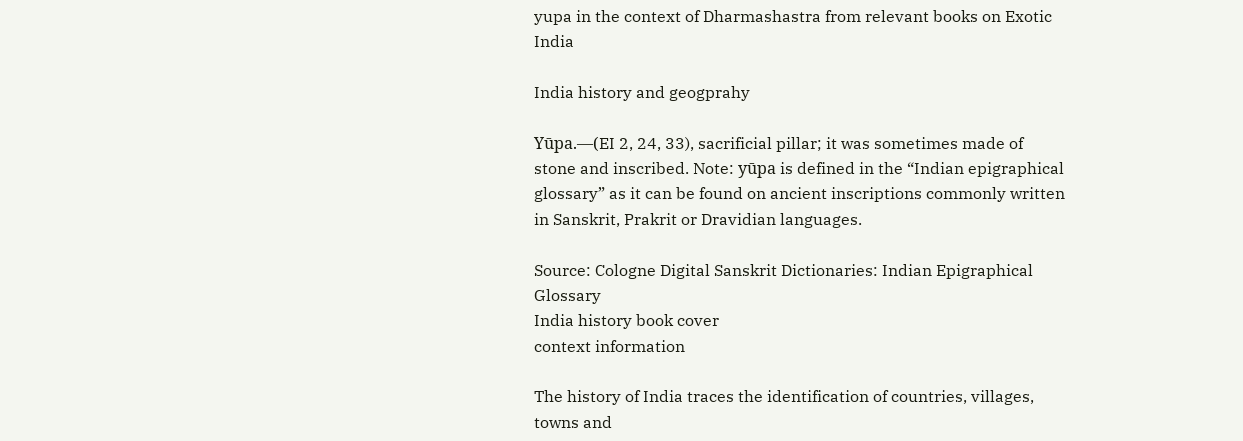yupa in the context of Dharmashastra from relevant books on Exotic India

India history and geogprahy

Yūpa.—(EI 2, 24, 33), sacrificial pillar; it was sometimes made of stone and inscribed. Note: yūpa is defined in the “Indian epigraphical glossary” as it can be found on ancient inscriptions commonly written in Sanskrit, Prakrit or Dravidian languages.

Source: Cologne Digital Sanskrit Dictionaries: Indian Epigraphical Glossary
India history book cover
context information

The history of India traces the identification of countries, villages, towns and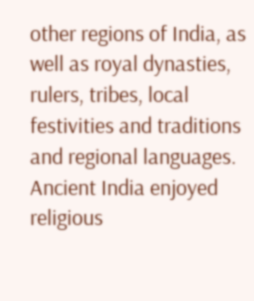other regions of India, as well as royal dynasties, rulers, tribes, local festivities and traditions and regional languages. Ancient India enjoyed religious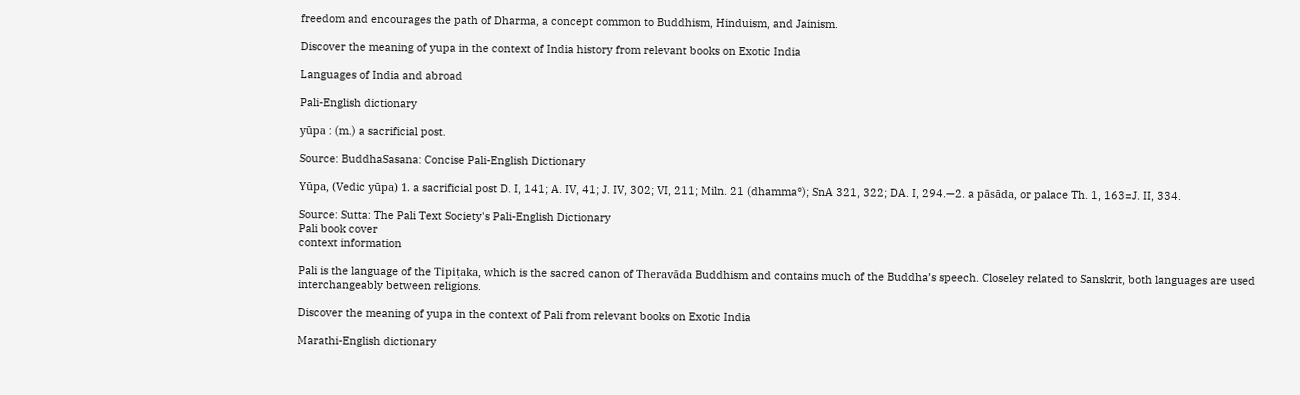freedom and encourages the path of Dharma, a concept common to Buddhism, Hinduism, and Jainism.

Discover the meaning of yupa in the context of India history from relevant books on Exotic India

Languages of India and abroad

Pali-English dictionary

yūpa : (m.) a sacrificial post.

Source: BuddhaSasana: Concise Pali-English Dictionary

Yūpa, (Vedic yūpa) 1. a sacrificial post D. I, 141; A. IV, 41; J. IV, 302; VI, 211; Miln. 21 (dhamma°); SnA 321, 322; DA. I, 294.—2. a pāsāda, or palace Th. 1, 163=J. II, 334.

Source: Sutta: The Pali Text Society's Pali-English Dictionary
Pali book cover
context information

Pali is the language of the Tipiṭaka, which is the sacred canon of Theravāda Buddhism and contains much of the Buddha’s speech. Closeley related to Sanskrit, both languages are used interchangeably between religions.

Discover the meaning of yupa in the context of Pali from relevant books on Exotic India

Marathi-English dictionary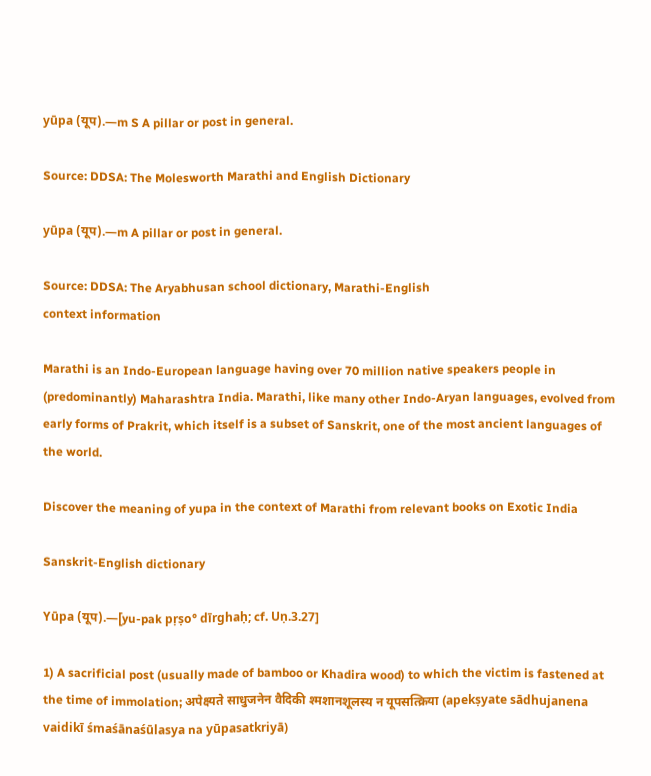yūpa (यूप).—m S A pillar or post in general.

Source: DDSA: The Molesworth Marathi and English Dictionary

yūpa (यूप).—m A pillar or post in general.

Source: DDSA: The Aryabhusan school dictionary, Marathi-English
context information

Marathi is an Indo-European language having over 70 million native speakers people in (predominantly) Maharashtra India. Marathi, like many other Indo-Aryan languages, evolved from early forms of Prakrit, which itself is a subset of Sanskrit, one of the most ancient languages of the world.

Discover the meaning of yupa in the context of Marathi from relevant books on Exotic India

Sanskrit-English dictionary

Yūpa (यूप).—[yu-pak pṛṣo° dīrghaḥ; cf. Uṇ.3.27]

1) A sacrificial post (usually made of bamboo or Khadira wood) to which the victim is fastened at the time of immolation; अपेक्ष्यते साधुजनेन वैदिकी श्मशानशूलस्य न यूपसत्क्रिया (apekṣyate sādhujanena vaidikī śmaśānaśūlasya na yūpasatkriyā)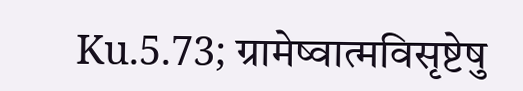Ku.5.73; ग्रामेष्वात्मविसृष्टेषु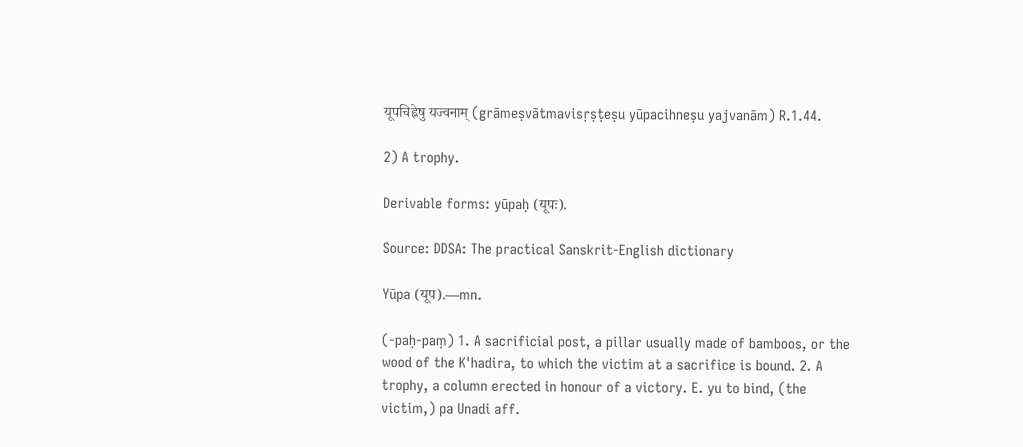यूपचिह्नेषु यज्वनाम् (grāmeṣvātmavisṛṣṭeṣu yūpacihneṣu yajvanām) R.1.44.

2) A trophy.

Derivable forms: yūpaḥ (यूपः).

Source: DDSA: The practical Sanskrit-English dictionary

Yūpa (यूप).—mn.

(-paḥ-paṃ) 1. A sacrificial post, a pillar usually made of bamboos, or the wood of the K'hadira, to which the victim at a sacrifice is bound. 2. A trophy, a column erected in honour of a victory. E. yu to bind, (the victim,) pa Unadi aff.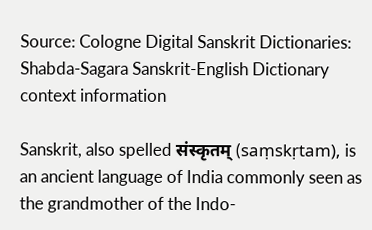Source: Cologne Digital Sanskrit Dictionaries: Shabda-Sagara Sanskrit-English Dictionary
context information

Sanskrit, also spelled संस्कृतम् (saṃskṛtam), is an ancient language of India commonly seen as the grandmother of the Indo-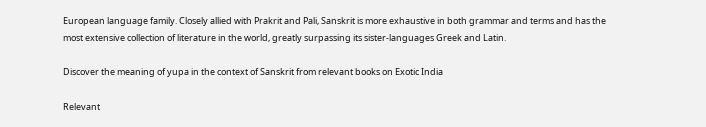European language family. Closely allied with Prakrit and Pali, Sanskrit is more exhaustive in both grammar and terms and has the most extensive collection of literature in the world, greatly surpassing its sister-languages Greek and Latin.

Discover the meaning of yupa in the context of Sanskrit from relevant books on Exotic India

Relevant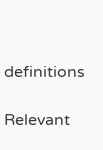definitions

Relevant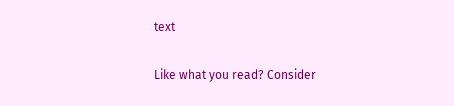text

Like what you read? Consider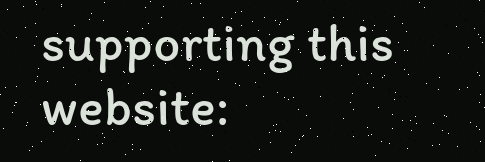supporting this website: